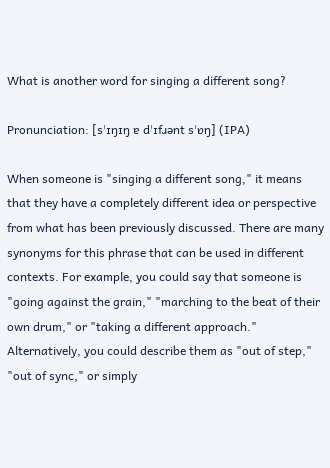What is another word for singing a different song?

Pronunciation: [sˈɪŋɪŋ ɐ dˈɪfɹənt sˈɒŋ] (IPA)

When someone is "singing a different song," it means that they have a completely different idea or perspective from what has been previously discussed. There are many synonyms for this phrase that can be used in different contexts. For example, you could say that someone is "going against the grain," "marching to the beat of their own drum," or "taking a different approach." Alternatively, you could describe them as "out of step," "out of sync," or simply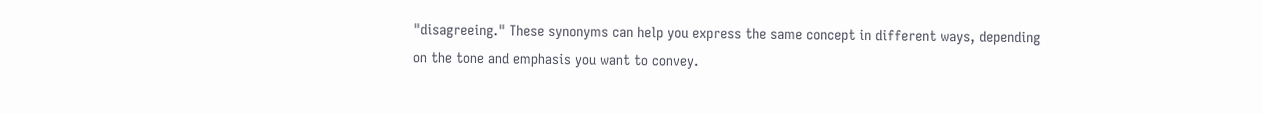"disagreeing." These synonyms can help you express the same concept in different ways, depending on the tone and emphasis you want to convey.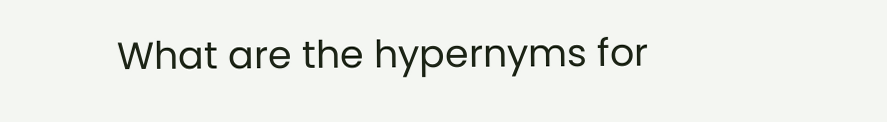What are the hypernyms for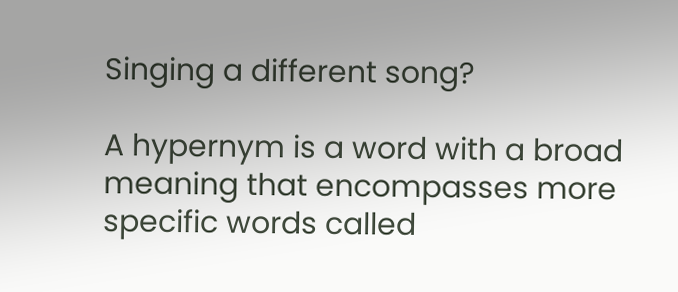Singing a different song?

A hypernym is a word with a broad meaning that encompasses more specific words called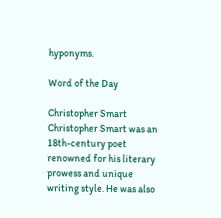hyponyms.

Word of the Day

Christopher Smart
Christopher Smart was an 18th-century poet renowned for his literary prowess and unique writing style. He was also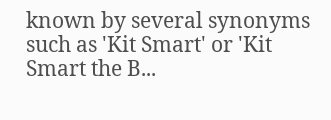known by several synonyms such as 'Kit Smart' or 'Kit Smart the B...